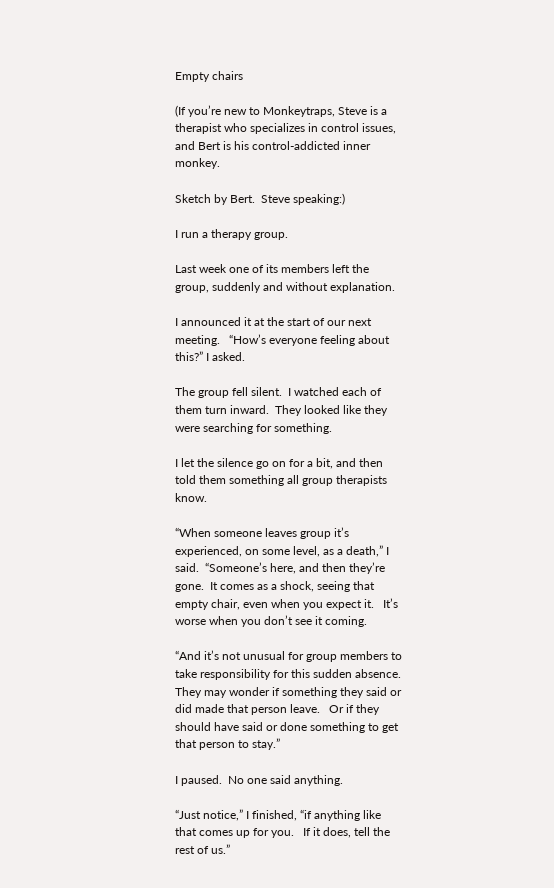Empty chairs

(If you’re new to Monkeytraps, Steve is a therapist who specializes in control issues, and Bert is his control-addicted inner monkey.

Sketch by Bert.  Steve speaking:)

I run a therapy group.

Last week one of its members left the group, suddenly and without explanation.

I announced it at the start of our next meeting.   “How’s everyone feeling about this?” I asked.

The group fell silent.  I watched each of them turn inward.  They looked like they were searching for something.

I let the silence go on for a bit, and then told them something all group therapists know.

“When someone leaves group it’s experienced, on some level, as a death,” I said.  “Someone’s here, and then they’re gone.  It comes as a shock, seeing that empty chair, even when you expect it.   It’s worse when you don’t see it coming.

“And it’s not unusual for group members to take responsibility for this sudden absence.  They may wonder if something they said or did made that person leave.   Or if they should have said or done something to get that person to stay.”

I paused.  No one said anything.

“Just notice,” I finished, “if anything like that comes up for you.   If it does, tell the rest of us.”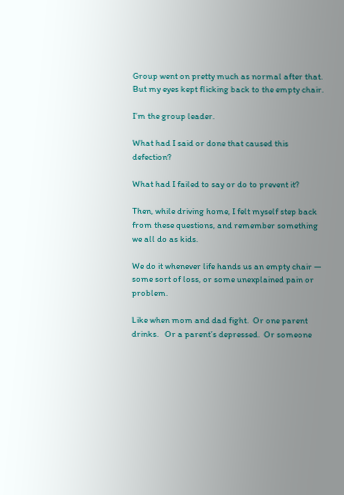Group went on pretty much as normal after that.  But my eyes kept flicking back to the empty chair.

I’m the group leader.

What had I said or done that caused this defection?

What had I failed to say or do to prevent it?

Then, while driving home, I felt myself step back from these questions, and remember something we all do as kids.

We do it whenever life hands us an empty chair — some sort of loss, or some unexplained pain or problem.

Like when mom and dad fight.  Or one parent drinks.   Or a parent’s depressed.  Or someone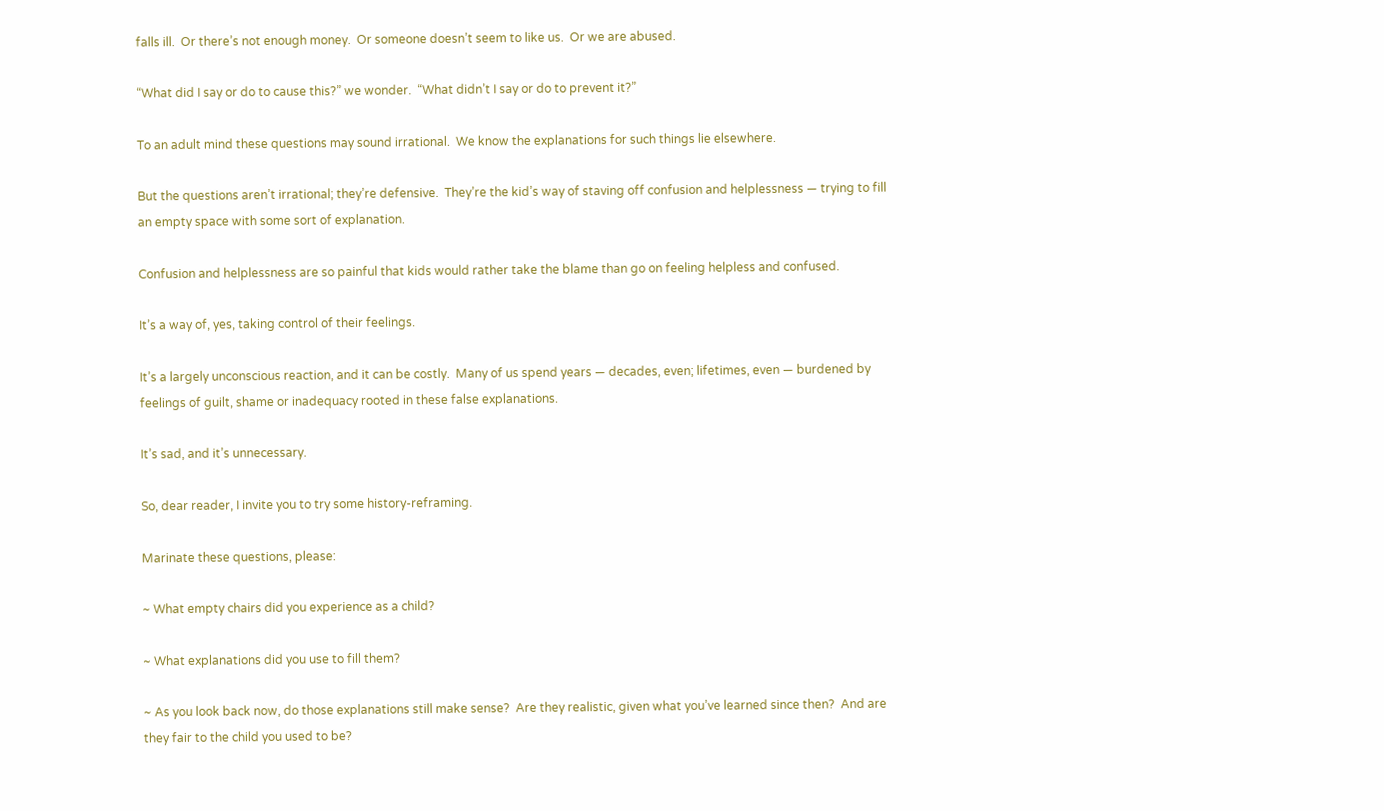falls ill.  Or there’s not enough money.  Or someone doesn’t seem to like us.  Or we are abused.

“What did I say or do to cause this?” we wonder.  “What didn’t I say or do to prevent it?”

To an adult mind these questions may sound irrational.  We know the explanations for such things lie elsewhere.

But the questions aren’t irrational; they’re defensive.  They’re the kid’s way of staving off confusion and helplessness — trying to fill an empty space with some sort of explanation.

Confusion and helplessness are so painful that kids would rather take the blame than go on feeling helpless and confused.

It’s a way of, yes, taking control of their feelings.

It’s a largely unconscious reaction, and it can be costly.  Many of us spend years — decades, even; lifetimes, even — burdened by feelings of guilt, shame or inadequacy rooted in these false explanations.

It’s sad, and it’s unnecessary.

So, dear reader, I invite you to try some history-reframing.

Marinate these questions, please:

~ What empty chairs did you experience as a child?

~ What explanations did you use to fill them?

~ As you look back now, do those explanations still make sense?  Are they realistic, given what you’ve learned since then?  And are they fair to the child you used to be?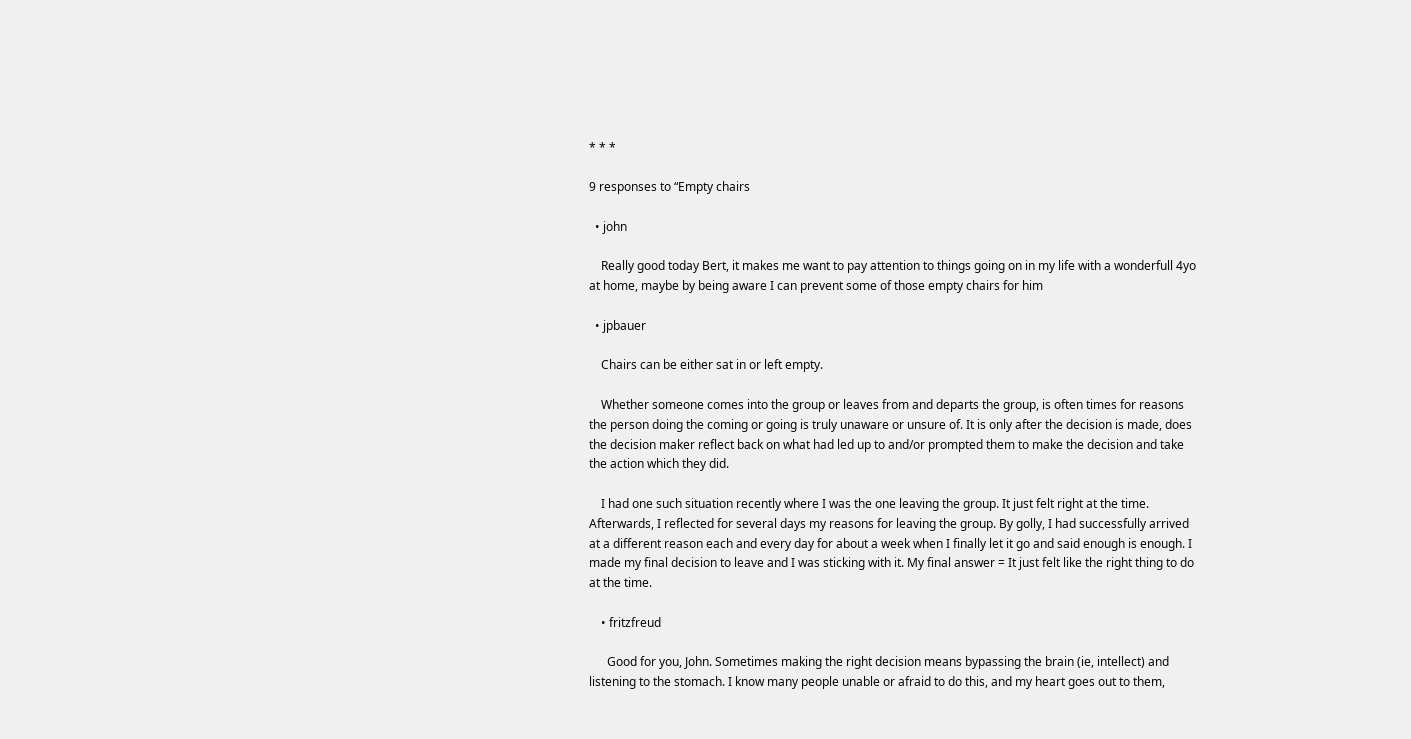* * *

9 responses to “Empty chairs

  • john

    Really good today Bert, it makes me want to pay attention to things going on in my life with a wonderfull 4yo at home, maybe by being aware I can prevent some of those empty chairs for him

  • jpbauer

    Chairs can be either sat in or left empty.

    Whether someone comes into the group or leaves from and departs the group, is often times for reasons the person doing the coming or going is truly unaware or unsure of. It is only after the decision is made, does the decision maker reflect back on what had led up to and/or prompted them to make the decision and take the action which they did.

    I had one such situation recently where I was the one leaving the group. It just felt right at the time. Afterwards, I reflected for several days my reasons for leaving the group. By golly, I had successfully arrived at a different reason each and every day for about a week when I finally let it go and said enough is enough. I made my final decision to leave and I was sticking with it. My final answer = It just felt like the right thing to do at the time.

    • fritzfreud

      Good for you, John. Sometimes making the right decision means bypassing the brain (ie, intellect) and listening to the stomach. I know many people unable or afraid to do this, and my heart goes out to them,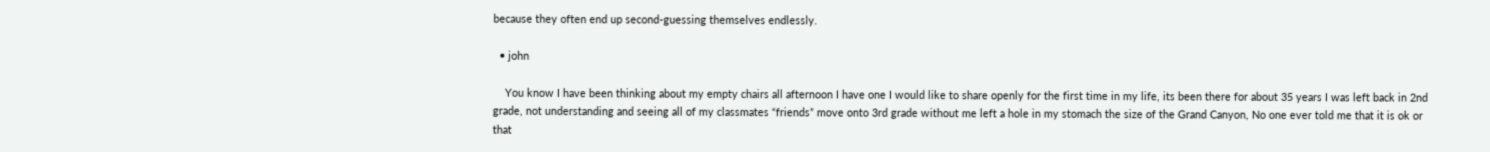because they often end up second-guessing themselves endlessly.

  • john

    You know I have been thinking about my empty chairs all afternoon I have one I would like to share openly for the first time in my life, its been there for about 35 years I was left back in 2nd grade, not understanding and seeing all of my classmates “friends” move onto 3rd grade without me left a hole in my stomach the size of the Grand Canyon, No one ever told me that it is ok or that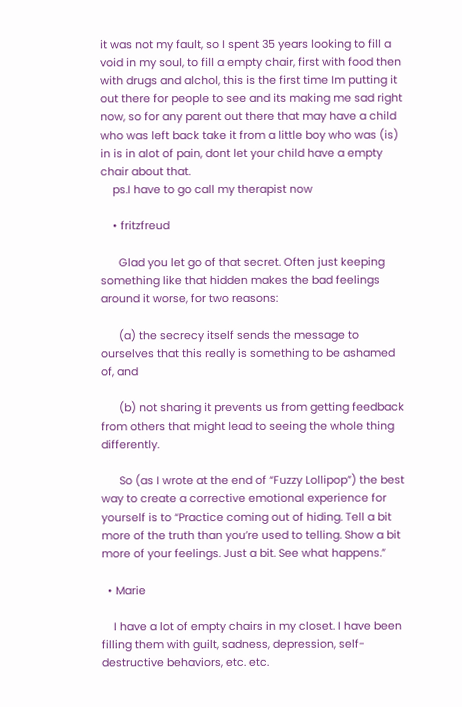it was not my fault, so I spent 35 years looking to fill a void in my soul, to fill a empty chair, first with food then with drugs and alchol, this is the first time Im putting it out there for people to see and its making me sad right now, so for any parent out there that may have a child who was left back take it from a little boy who was (is) in is in alot of pain, dont let your child have a empty chair about that.
    ps.I have to go call my therapist now

    • fritzfreud

      Glad you let go of that secret. Often just keeping something like that hidden makes the bad feelings around it worse, for two reasons:

      (a) the secrecy itself sends the message to ourselves that this really is something to be ashamed of, and

      (b) not sharing it prevents us from getting feedback from others that might lead to seeing the whole thing differently.

      So (as I wrote at the end of “Fuzzy Lollipop”) the best way to create a corrective emotional experience for yourself is to “Practice coming out of hiding. Tell a bit more of the truth than you’re used to telling. Show a bit more of your feelings. Just a bit. See what happens.”

  • Marie

    I have a lot of empty chairs in my closet. I have been filling them with guilt, sadness, depression, self-destructive behaviors, etc. etc.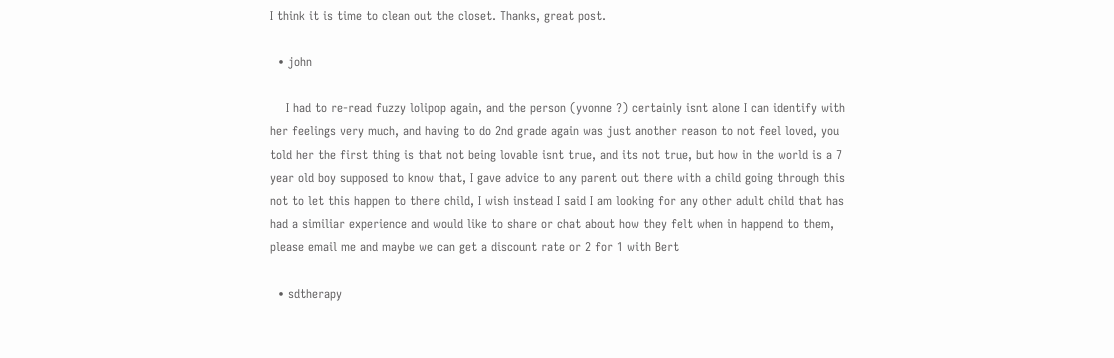I think it is time to clean out the closet. Thanks, great post.

  • john

    I had to re-read fuzzy lolipop again, and the person (yvonne ?) certainly isnt alone I can identify with her feelings very much, and having to do 2nd grade again was just another reason to not feel loved, you told her the first thing is that not being lovable isnt true, and its not true, but how in the world is a 7 year old boy supposed to know that, I gave advice to any parent out there with a child going through this not to let this happen to there child, I wish instead I said I am looking for any other adult child that has had a similiar experience and would like to share or chat about how they felt when in happend to them, please email me and maybe we can get a discount rate or 2 for 1 with Bert

  • sdtherapy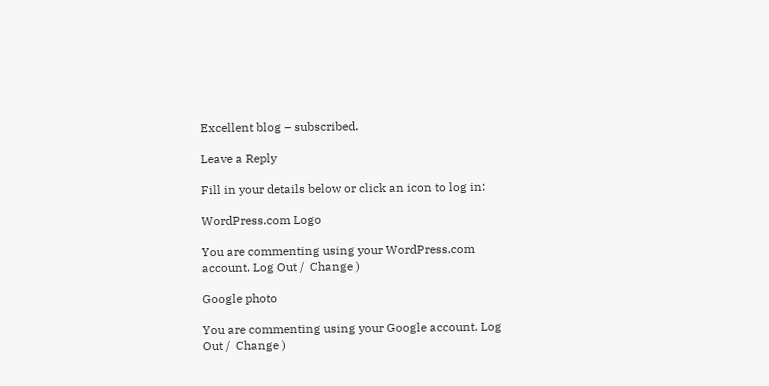Excellent blog – subscribed.

Leave a Reply

Fill in your details below or click an icon to log in:

WordPress.com Logo

You are commenting using your WordPress.com account. Log Out /  Change )

Google photo

You are commenting using your Google account. Log Out /  Change )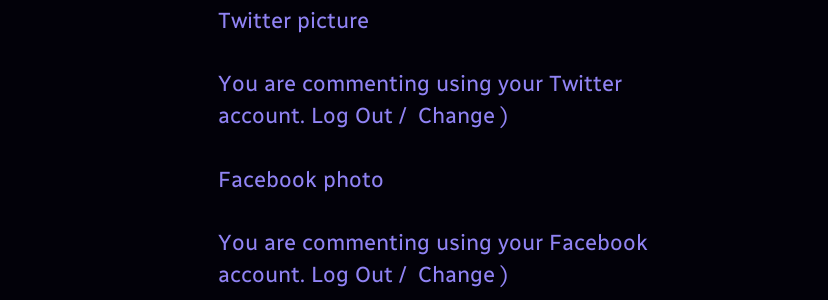Twitter picture

You are commenting using your Twitter account. Log Out /  Change )

Facebook photo

You are commenting using your Facebook account. Log Out /  Change )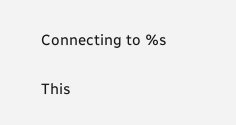Connecting to %s

This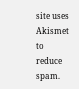site uses Akismet to reduce spam.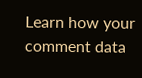Learn how your comment data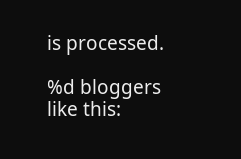is processed.

%d bloggers like this: